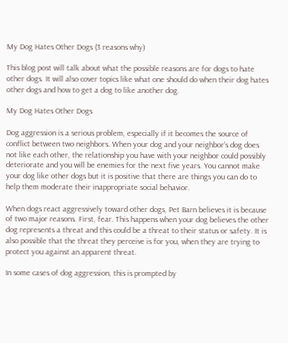My Dog Hates Other Dogs (3 reasons why)

This blog post will talk about what the possible reasons are for dogs to hate other dogs. It will also cover topics like what one should do when their dog hates other dogs and how to get a dog to like another dog.

My Dog Hates Other Dogs

Dog aggression is a serious problem, especially if it becomes the source of conflict between two neighbors. When your dog and your neighbor’s dog does not like each other, the relationship you have with your neighbor could possibly deteriorate and you will be enemies for the next five years. You cannot make your dog like other dogs but it is positive that there are things you can do to help them moderate their inappropriate social behavior.

When dogs react aggressively toward other dogs, Pet Barn believes it is because of two major reasons. First, fear. This happens when your dog believes the other dog represents a threat and this could be a threat to their status or safety. It is also possible that the threat they perceive is for you, when they are trying to protect you against an apparent threat.

In some cases of dog aggression, this is prompted by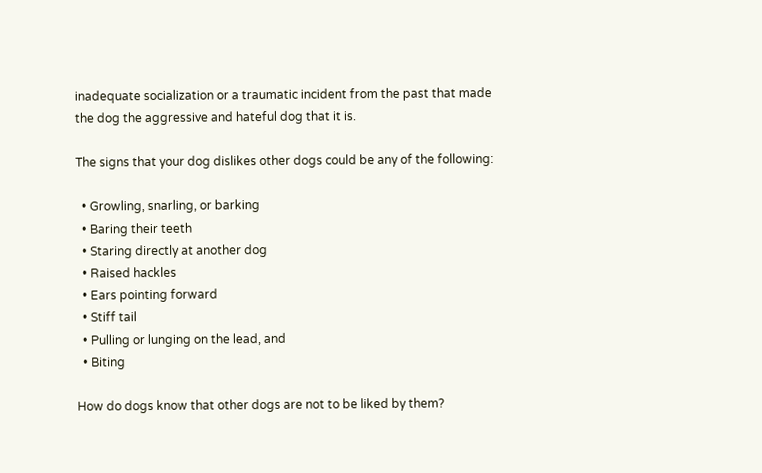inadequate socialization or a traumatic incident from the past that made the dog the aggressive and hateful dog that it is.

The signs that your dog dislikes other dogs could be any of the following:

  • Growling, snarling, or barking
  • Baring their teeth
  • Staring directly at another dog
  • Raised hackles
  • Ears pointing forward
  • Stiff tail
  • Pulling or lunging on the lead, and
  • Biting

How do dogs know that other dogs are not to be liked by them?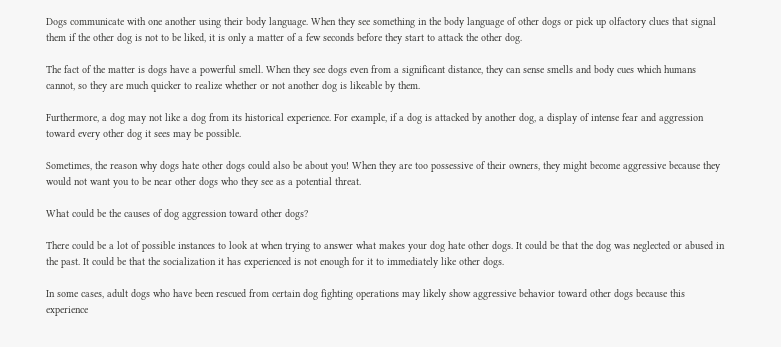Dogs communicate with one another using their body language. When they see something in the body language of other dogs or pick up olfactory clues that signal them if the other dog is not to be liked, it is only a matter of a few seconds before they start to attack the other dog.

The fact of the matter is dogs have a powerful smell. When they see dogs even from a significant distance, they can sense smells and body cues which humans cannot, so they are much quicker to realize whether or not another dog is likeable by them.

Furthermore, a dog may not like a dog from its historical experience. For example, if a dog is attacked by another dog, a display of intense fear and aggression toward every other dog it sees may be possible.

Sometimes, the reason why dogs hate other dogs could also be about you! When they are too possessive of their owners, they might become aggressive because they would not want you to be near other dogs who they see as a potential threat.

What could be the causes of dog aggression toward other dogs?

There could be a lot of possible instances to look at when trying to answer what makes your dog hate other dogs. It could be that the dog was neglected or abused in the past. It could be that the socialization it has experienced is not enough for it to immediately like other dogs.

In some cases, adult dogs who have been rescued from certain dog fighting operations may likely show aggressive behavior toward other dogs because this experience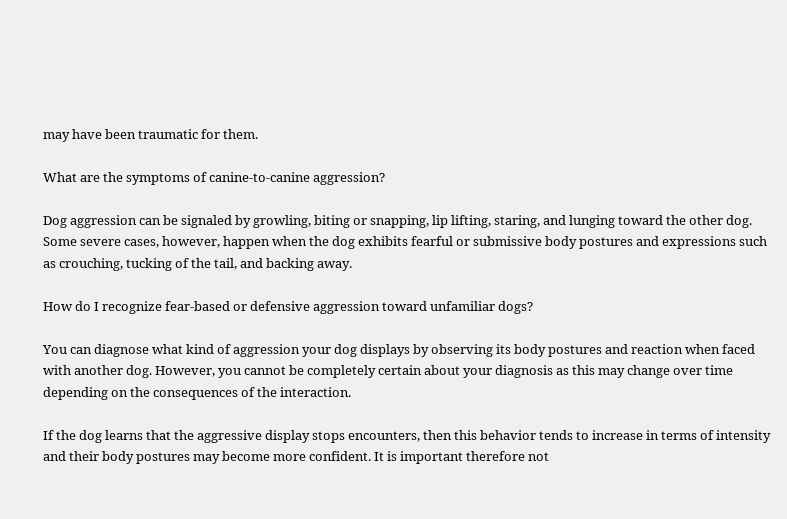may have been traumatic for them.

What are the symptoms of canine-to-canine aggression?

Dog aggression can be signaled by growling, biting or snapping, lip lifting, staring, and lunging toward the other dog. Some severe cases, however, happen when the dog exhibits fearful or submissive body postures and expressions such as crouching, tucking of the tail, and backing away.

How do I recognize fear-based or defensive aggression toward unfamiliar dogs?

You can diagnose what kind of aggression your dog displays by observing its body postures and reaction when faced with another dog. However, you cannot be completely certain about your diagnosis as this may change over time depending on the consequences of the interaction.

If the dog learns that the aggressive display stops encounters, then this behavior tends to increase in terms of intensity and their body postures may become more confident. It is important therefore not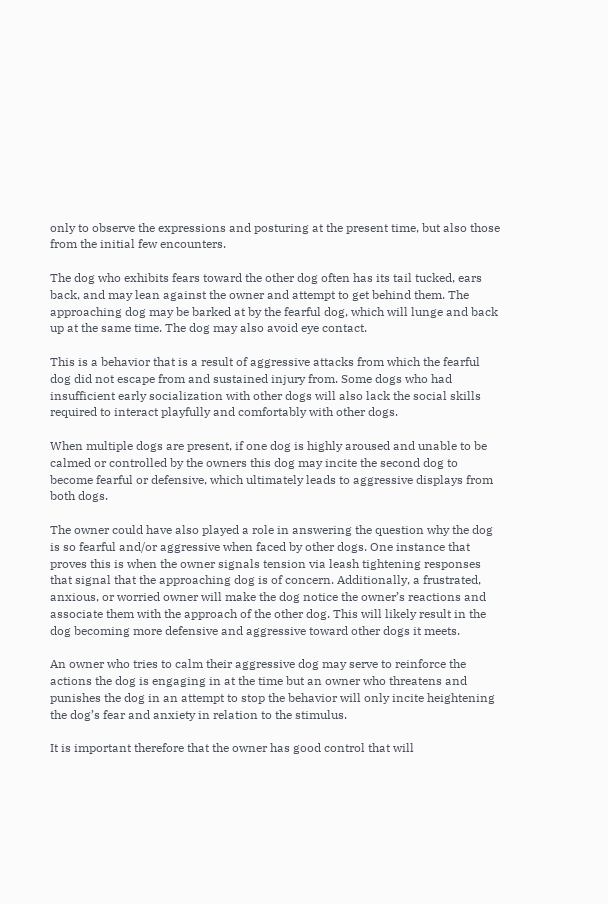only to observe the expressions and posturing at the present time, but also those from the initial few encounters.

The dog who exhibits fears toward the other dog often has its tail tucked, ears back, and may lean against the owner and attempt to get behind them. The approaching dog may be barked at by the fearful dog, which will lunge and back up at the same time. The dog may also avoid eye contact.

This is a behavior that is a result of aggressive attacks from which the fearful dog did not escape from and sustained injury from. Some dogs who had insufficient early socialization with other dogs will also lack the social skills required to interact playfully and comfortably with other dogs.

When multiple dogs are present, if one dog is highly aroused and unable to be calmed or controlled by the owners this dog may incite the second dog to become fearful or defensive, which ultimately leads to aggressive displays from both dogs.

The owner could have also played a role in answering the question why the dog is so fearful and/or aggressive when faced by other dogs. One instance that proves this is when the owner signals tension via leash tightening responses that signal that the approaching dog is of concern. Additionally, a frustrated, anxious, or worried owner will make the dog notice the owner’s reactions and associate them with the approach of the other dog. This will likely result in the dog becoming more defensive and aggressive toward other dogs it meets.

An owner who tries to calm their aggressive dog may serve to reinforce the actions the dog is engaging in at the time but an owner who threatens and punishes the dog in an attempt to stop the behavior will only incite heightening the dog’s fear and anxiety in relation to the stimulus.

It is important therefore that the owner has good control that will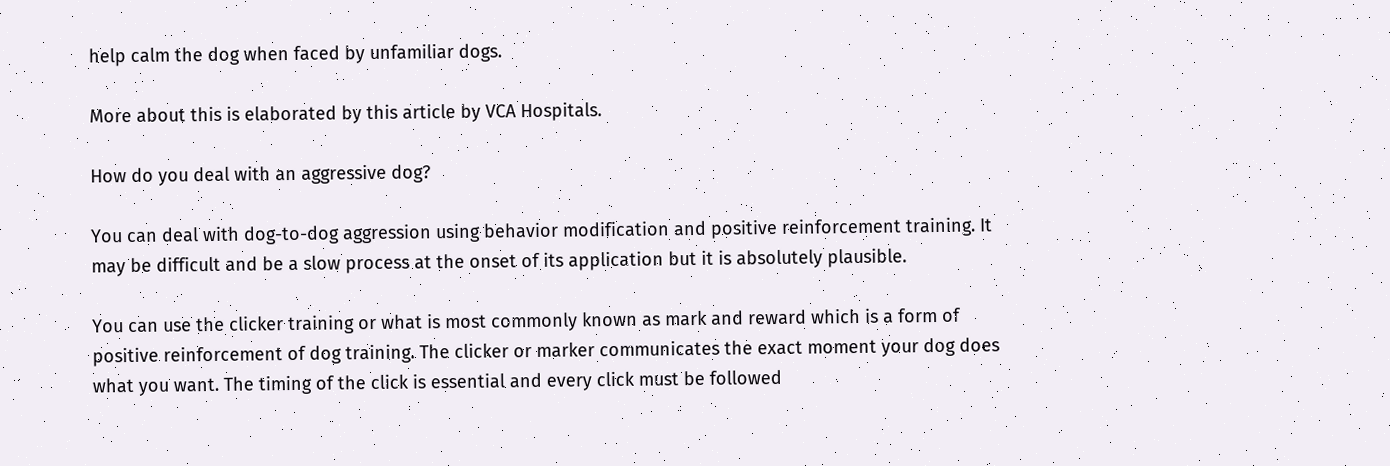help calm the dog when faced by unfamiliar dogs.

More about this is elaborated by this article by VCA Hospitals.

How do you deal with an aggressive dog?

You can deal with dog-to-dog aggression using behavior modification and positive reinforcement training. It may be difficult and be a slow process at the onset of its application but it is absolutely plausible.

You can use the clicker training or what is most commonly known as mark and reward which is a form of positive reinforcement of dog training. The clicker or marker communicates the exact moment your dog does what you want. The timing of the click is essential and every click must be followed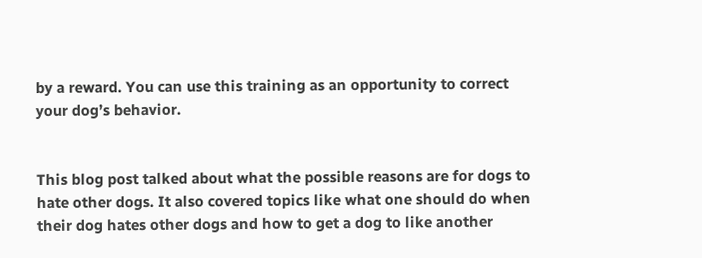by a reward. You can use this training as an opportunity to correct your dog’s behavior.


This blog post talked about what the possible reasons are for dogs to hate other dogs. It also covered topics like what one should do when their dog hates other dogs and how to get a dog to like another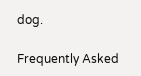dog.

Frequently Asked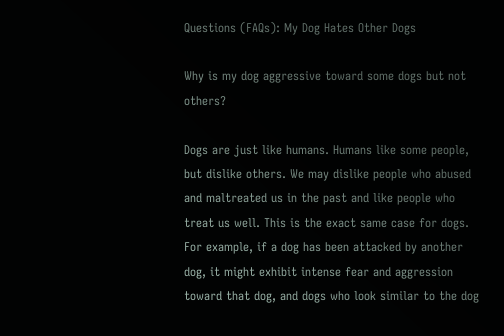Questions (FAQs): My Dog Hates Other Dogs

Why is my dog aggressive toward some dogs but not others?

Dogs are just like humans. Humans like some people, but dislike others. We may dislike people who abused and maltreated us in the past and like people who treat us well. This is the exact same case for dogs. For example, if a dog has been attacked by another dog, it might exhibit intense fear and aggression toward that dog, and dogs who look similar to the dog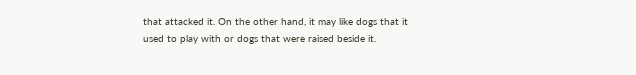that attacked it. On the other hand, it may like dogs that it used to play with or dogs that were raised beside it.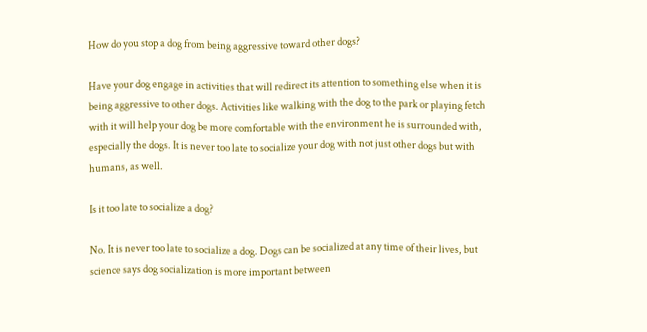How do you stop a dog from being aggressive toward other dogs?

Have your dog engage in activities that will redirect its attention to something else when it is being aggressive to other dogs. Activities like walking with the dog to the park or playing fetch with it will help your dog be more comfortable with the environment he is surrounded with, especially the dogs. It is never too late to socialize your dog with not just other dogs but with humans, as well.

Is it too late to socialize a dog?

No. It is never too late to socialize a dog. Dogs can be socialized at any time of their lives, but science says dog socialization is more important between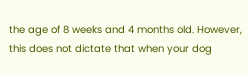the age of 8 weeks and 4 months old. However, this does not dictate that when your dog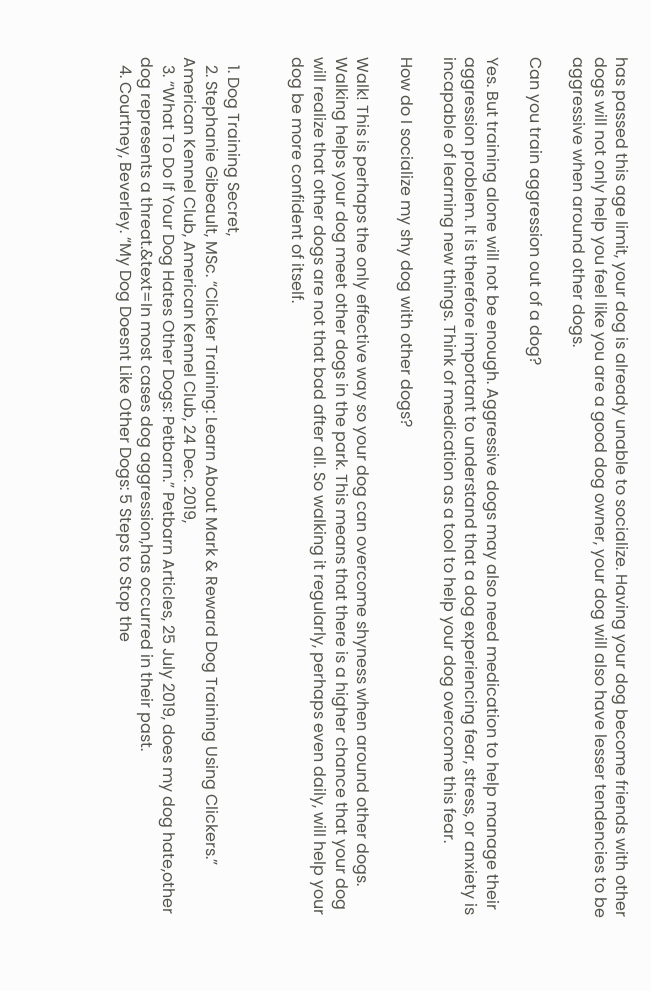has passed this age limit, your dog is already unable to socialize. Having your dog become friends with other dogs will not only help you feel like you are a good dog owner, your dog will also have lesser tendencies to be aggressive when around other dogs.

Can you train aggression out of a dog?

Yes. But training alone will not be enough. Aggressive dogs may also need medication to help manage their aggression problem. It is therefore important to understand that a dog experiencing fear, stress, or anxiety is incapable of learning new things. Think of medication as a tool to help your dog overcome this fear.

How do I socialize my shy dog with other dogs?

Walk! This is perhaps the only effective way so your dog can overcome shyness when around other dogs. Walking helps your dog meet other dogs in the park. This means that there is a higher chance that your dog will realize that other dogs are not that bad after all. So walking it regularly, perhaps even daily, will help your dog be more confident of itself.


  1. Dog Training Secret,
  2. Stephanie Gibeault, MSc. “Clicker Training: Learn About Mark & Reward Dog Training Using Clickers.” American Kennel Club, American Kennel Club, 24 Dec. 2019,
  3. “What To Do If Your Dog Hates Other Dogs: Petbarn.” Petbarn Articles, 25 July 2019, does my dog hate,other dog represents a threat.&text=In most cases dog aggression,has occurred in their past.
  4. Courtney, Beverley. “My Dog Doesnt Like Other Dogs: 5 Steps to Stop the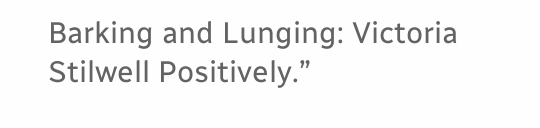Barking and Lunging: Victoria Stilwell Positively.”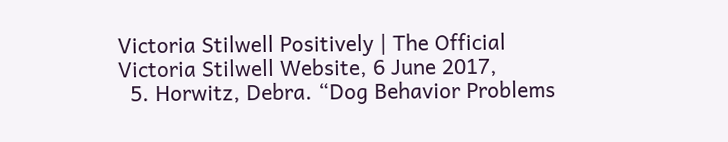Victoria Stilwell Positively | The Official Victoria Stilwell Website, 6 June 2017,
  5. Horwitz, Debra. “Dog Behavior Problems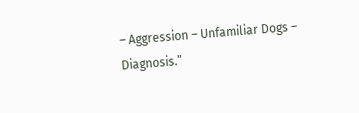– Aggression – Unfamiliar Dogs – Diagnosis.”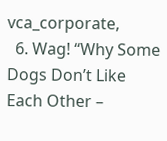vca_corporate,
  6. Wag! “Why Some Dogs Don’t Like Each Other –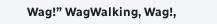Wag!” WagWalking, Wag!,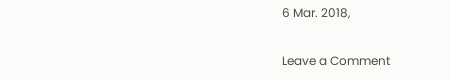6 Mar. 2018,

Leave a Comment